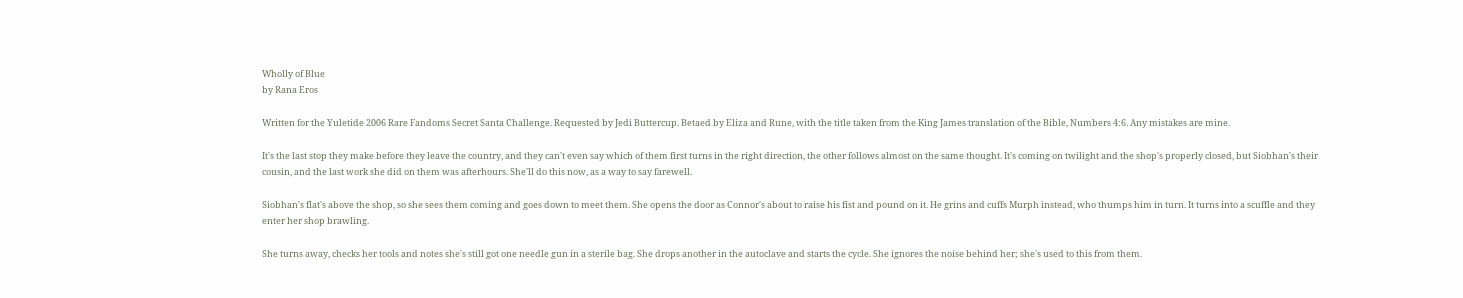Wholly of Blue
by Rana Eros

Written for the Yuletide 2006 Rare Fandoms Secret Santa Challenge. Requested by Jedi Buttercup. Betaed by Eliza and Rune, with the title taken from the King James translation of the Bible, Numbers 4:6. Any mistakes are mine.

It's the last stop they make before they leave the country, and they can't even say which of them first turns in the right direction, the other follows almost on the same thought. It's coming on twilight and the shop's properly closed, but Siobhan's their cousin, and the last work she did on them was afterhours. She'll do this now, as a way to say farewell.

Siobhan's flat's above the shop, so she sees them coming and goes down to meet them. She opens the door as Connor's about to raise his fist and pound on it. He grins and cuffs Murph instead, who thumps him in turn. It turns into a scuffle and they enter her shop brawling.

She turns away, checks her tools and notes she's still got one needle gun in a sterile bag. She drops another in the autoclave and starts the cycle. She ignores the noise behind her; she's used to this from them.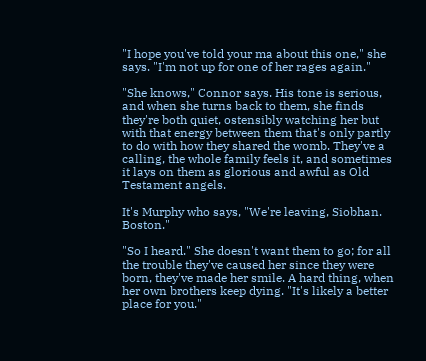"I hope you've told your ma about this one," she says. "I'm not up for one of her rages again."

"She knows," Connor says. His tone is serious, and when she turns back to them, she finds they're both quiet, ostensibly watching her but with that energy between them that's only partly to do with how they shared the womb. They've a calling, the whole family feels it, and sometimes it lays on them as glorious and awful as Old Testament angels.

It's Murphy who says, "We're leaving, Siobhan. Boston."

"So I heard." She doesn't want them to go; for all the trouble they've caused her since they were born, they've made her smile. A hard thing, when her own brothers keep dying. "It's likely a better place for you."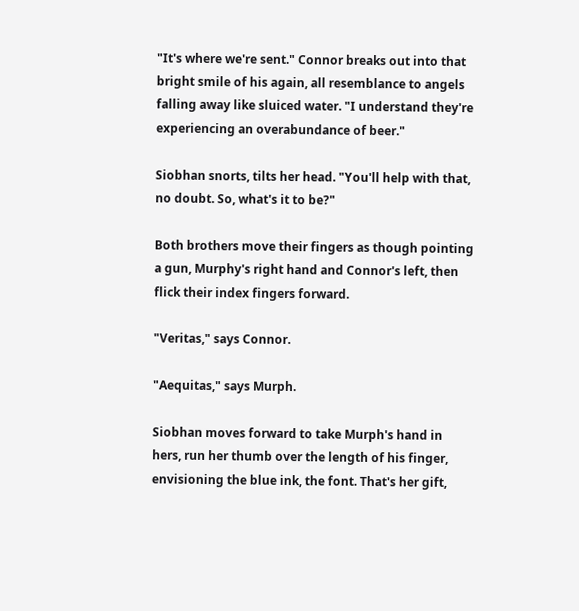"It's where we're sent." Connor breaks out into that bright smile of his again, all resemblance to angels falling away like sluiced water. "I understand they're experiencing an overabundance of beer."

Siobhan snorts, tilts her head. "You'll help with that, no doubt. So, what's it to be?"

Both brothers move their fingers as though pointing a gun, Murphy's right hand and Connor's left, then flick their index fingers forward.

"Veritas," says Connor.

"Aequitas," says Murph.

Siobhan moves forward to take Murph's hand in hers, run her thumb over the length of his finger, envisioning the blue ink, the font. That's her gift,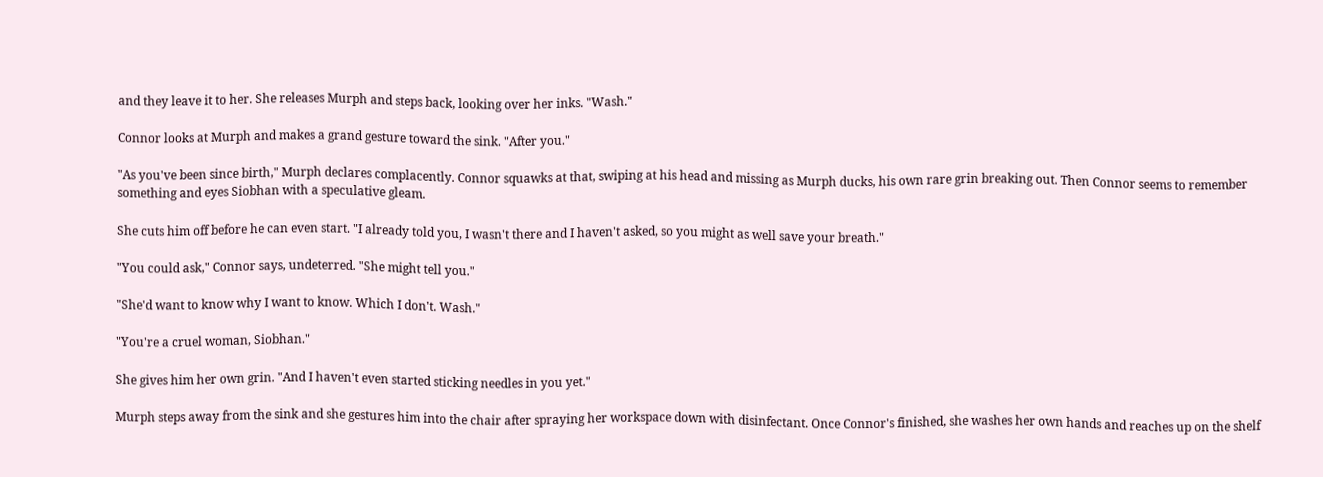and they leave it to her. She releases Murph and steps back, looking over her inks. "Wash."

Connor looks at Murph and makes a grand gesture toward the sink. "After you."

"As you've been since birth," Murph declares complacently. Connor squawks at that, swiping at his head and missing as Murph ducks, his own rare grin breaking out. Then Connor seems to remember something and eyes Siobhan with a speculative gleam.

She cuts him off before he can even start. "I already told you, I wasn't there and I haven't asked, so you might as well save your breath."

"You could ask," Connor says, undeterred. "She might tell you."

"She'd want to know why I want to know. Which I don't. Wash."

"You're a cruel woman, Siobhan."

She gives him her own grin. "And I haven't even started sticking needles in you yet."

Murph steps away from the sink and she gestures him into the chair after spraying her workspace down with disinfectant. Once Connor's finished, she washes her own hands and reaches up on the shelf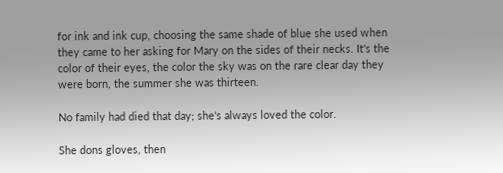for ink and ink cup, choosing the same shade of blue she used when they came to her asking for Mary on the sides of their necks. It's the color of their eyes, the color the sky was on the rare clear day they were born, the summer she was thirteen.

No family had died that day; she's always loved the color.

She dons gloves, then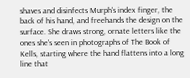shaves and disinfects Murph's index finger, the back of his hand, and freehands the design on the surface. She draws strong, ornate letters like the ones she's seen in photographs of The Book of Kells, starting where the hand flattens into a long line that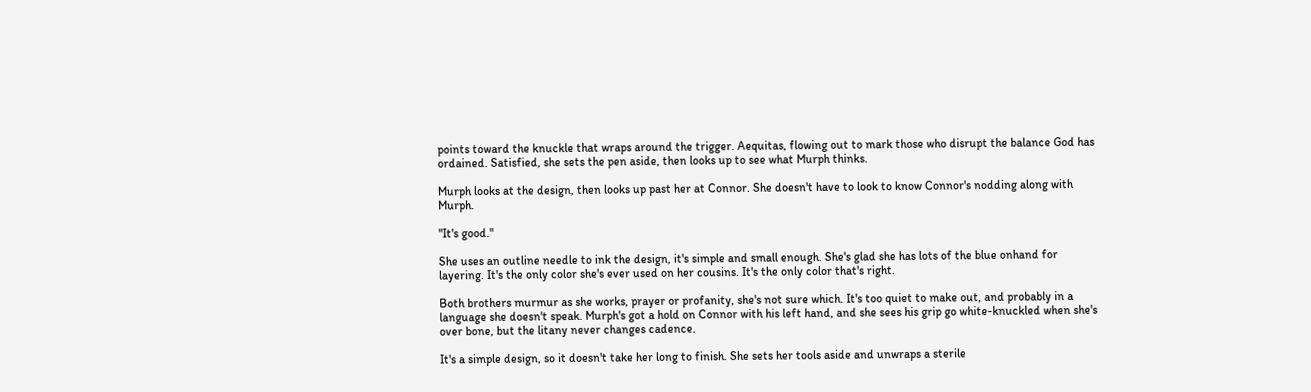points toward the knuckle that wraps around the trigger. Aequitas, flowing out to mark those who disrupt the balance God has ordained. Satisfied, she sets the pen aside, then looks up to see what Murph thinks.

Murph looks at the design, then looks up past her at Connor. She doesn't have to look to know Connor's nodding along with Murph.

"It's good."

She uses an outline needle to ink the design, it's simple and small enough. She's glad she has lots of the blue onhand for layering. It's the only color she's ever used on her cousins. It's the only color that's right.

Both brothers murmur as she works, prayer or profanity, she's not sure which. It's too quiet to make out, and probably in a language she doesn't speak. Murph's got a hold on Connor with his left hand, and she sees his grip go white-knuckled when she's over bone, but the litany never changes cadence.

It's a simple design, so it doesn't take her long to finish. She sets her tools aside and unwraps a sterile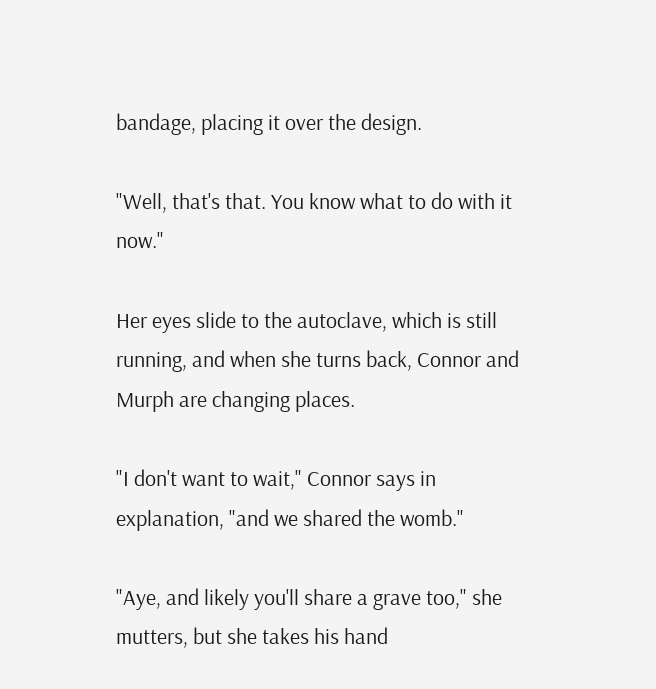bandage, placing it over the design.

"Well, that's that. You know what to do with it now."

Her eyes slide to the autoclave, which is still running, and when she turns back, Connor and Murph are changing places.

"I don't want to wait," Connor says in explanation, "and we shared the womb."

"Aye, and likely you'll share a grave too," she mutters, but she takes his hand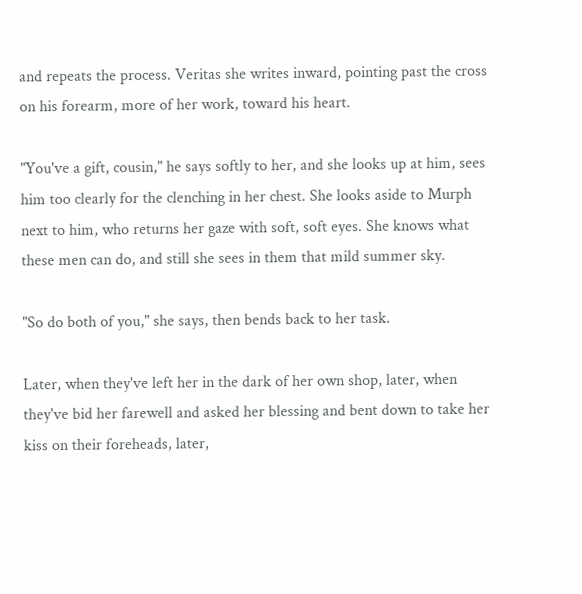and repeats the process. Veritas she writes inward, pointing past the cross on his forearm, more of her work, toward his heart.

"You've a gift, cousin," he says softly to her, and she looks up at him, sees him too clearly for the clenching in her chest. She looks aside to Murph next to him, who returns her gaze with soft, soft eyes. She knows what these men can do, and still she sees in them that mild summer sky.

"So do both of you," she says, then bends back to her task.

Later, when they've left her in the dark of her own shop, later, when they've bid her farewell and asked her blessing and bent down to take her kiss on their foreheads, later,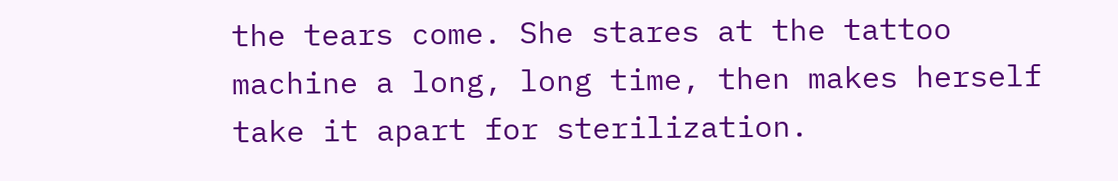the tears come. She stares at the tattoo machine a long, long time, then makes herself take it apart for sterilization.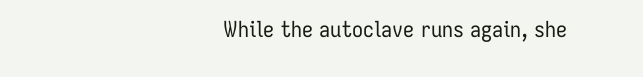While the autoclave runs again, she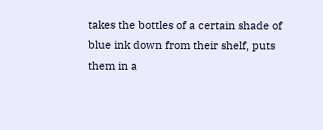takes the bottles of a certain shade of blue ink down from their shelf, puts them in a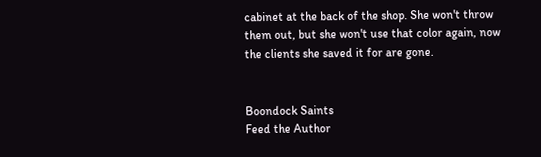cabinet at the back of the shop. She won't throw them out, but she won't use that color again, now the clients she saved it for are gone.


Boondock Saints
Feed the Author